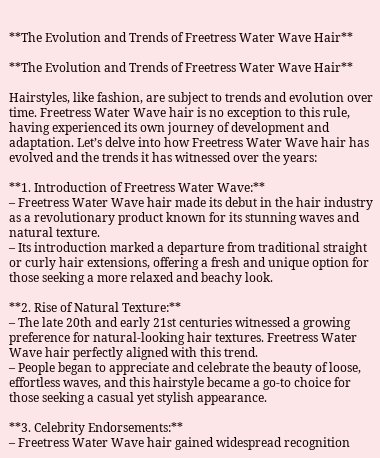**The Evolution and Trends of Freetress Water Wave Hair**

**The Evolution and Trends of Freetress Water Wave Hair**

Hairstyles, like fashion, are subject to trends and evolution over time. Freetress Water Wave hair is no exception to this rule, having experienced its own journey of development and adaptation. Let’s delve into how Freetress Water Wave hair has evolved and the trends it has witnessed over the years:

**1. Introduction of Freetress Water Wave:**
– Freetress Water Wave hair made its debut in the hair industry as a revolutionary product known for its stunning waves and natural texture.
– Its introduction marked a departure from traditional straight or curly hair extensions, offering a fresh and unique option for those seeking a more relaxed and beachy look.

**2. Rise of Natural Texture:**
– The late 20th and early 21st centuries witnessed a growing preference for natural-looking hair textures. Freetress Water Wave hair perfectly aligned with this trend.
– People began to appreciate and celebrate the beauty of loose, effortless waves, and this hairstyle became a go-to choice for those seeking a casual yet stylish appearance.

**3. Celebrity Endorsements:**
– Freetress Water Wave hair gained widespread recognition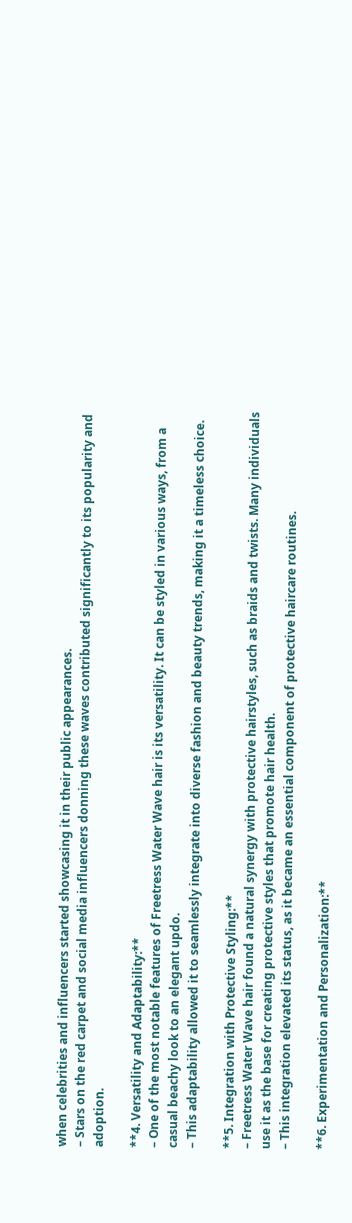when celebrities and influencers started showcasing it in their public appearances.
– Stars on the red carpet and social media influencers donning these waves contributed significantly to its popularity and adoption.

**4. Versatility and Adaptability:**
– One of the most notable features of Freetress Water Wave hair is its versatility. It can be styled in various ways, from a casual beachy look to an elegant updo.
– This adaptability allowed it to seamlessly integrate into diverse fashion and beauty trends, making it a timeless choice.

**5. Integration with Protective Styling:**
– Freetress Water Wave hair found a natural synergy with protective hairstyles, such as braids and twists. Many individuals use it as the base for creating protective styles that promote hair health.
– This integration elevated its status, as it became an essential component of protective haircare routines.

**6. Experimentation and Personalization:**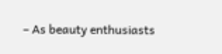– As beauty enthusiasts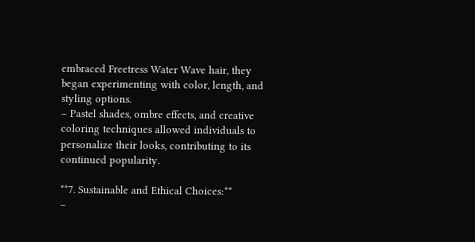embraced Freetress Water Wave hair, they began experimenting with color, length, and styling options.
– Pastel shades, ombre effects, and creative coloring techniques allowed individuals to personalize their looks, contributing to its continued popularity.

**7. Sustainable and Ethical Choices:**
–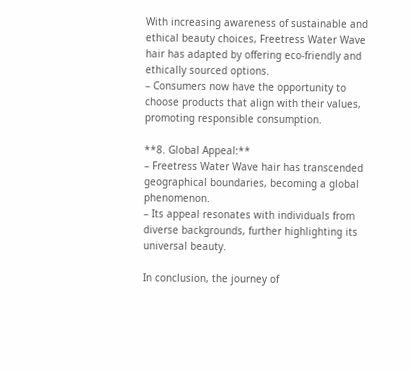With increasing awareness of sustainable and ethical beauty choices, Freetress Water Wave hair has adapted by offering eco-friendly and ethically sourced options.
– Consumers now have the opportunity to choose products that align with their values, promoting responsible consumption.

**8. Global Appeal:**
– Freetress Water Wave hair has transcended geographical boundaries, becoming a global phenomenon.
– Its appeal resonates with individuals from diverse backgrounds, further highlighting its universal beauty.

In conclusion, the journey of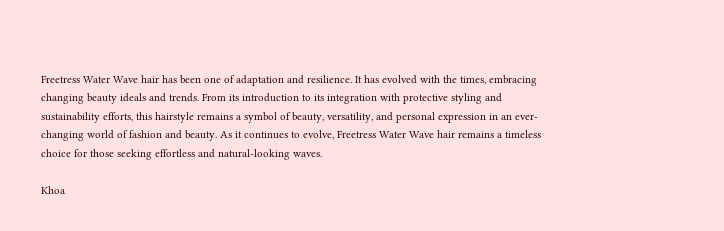Freetress Water Wave hair has been one of adaptation and resilience. It has evolved with the times, embracing changing beauty ideals and trends. From its introduction to its integration with protective styling and sustainability efforts, this hairstyle remains a symbol of beauty, versatility, and personal expression in an ever-changing world of fashion and beauty. As it continues to evolve, Freetress Water Wave hair remains a timeless choice for those seeking effortless and natural-looking waves.

Khoa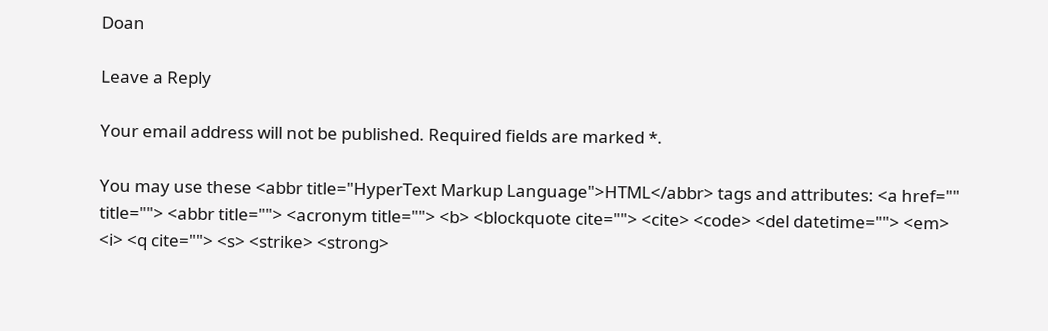Doan

Leave a Reply

Your email address will not be published. Required fields are marked *.

You may use these <abbr title="HyperText Markup Language">HTML</abbr> tags and attributes: <a href="" title=""> <abbr title=""> <acronym title=""> <b> <blockquote cite=""> <cite> <code> <del datetime=""> <em> <i> <q cite=""> <s> <strike> <strong>